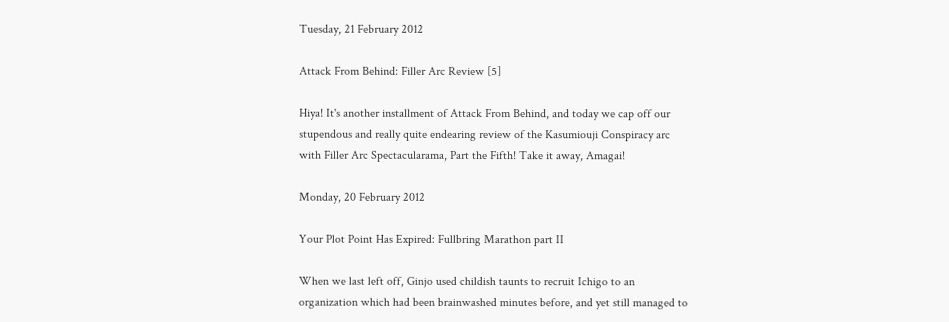Tuesday, 21 February 2012

Attack From Behind: Filler Arc Review [5]

Hiya! It's another installment of Attack From Behind, and today we cap off our stupendous and really quite endearing review of the Kasumiouji Conspiracy arc with Filler Arc Spectacularama, Part the Fifth! Take it away, Amagai!

Monday, 20 February 2012

Your Plot Point Has Expired: Fullbring Marathon part II

When we last left off, Ginjo used childish taunts to recruit Ichigo to an organization which had been brainwashed minutes before, and yet still managed to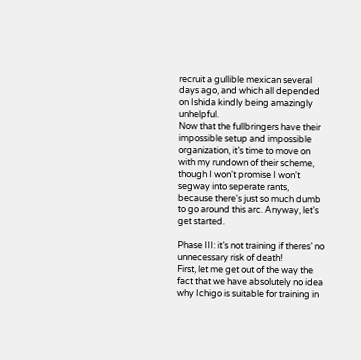recruit a gullible mexican several days ago, and which all depended on Ishida kindly being amazingly unhelpful.
Now that the fullbringers have their impossible setup and impossible organization, it’s time to move on with my rundown of their scheme, though I won't promise I won't segway into seperate rants, because there's just so much dumb to go around this arc. Anyway, let's get started.

Phase III: it’s not training if theres’ no unnecessary risk of death!
First, let me get out of the way the fact that we have absolutely no idea why Ichigo is suitable for training in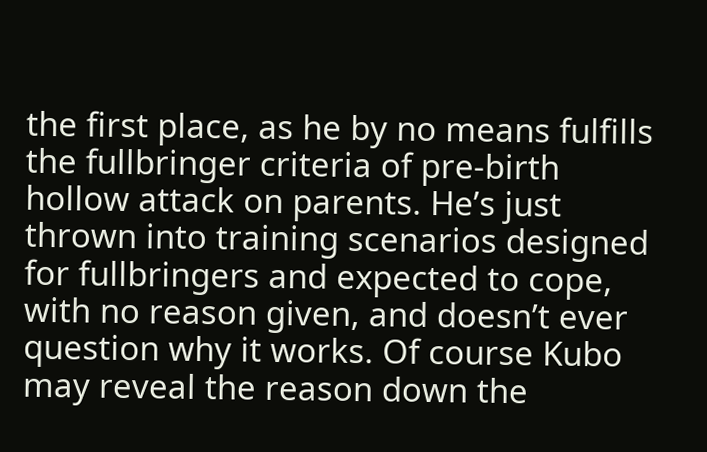the first place, as he by no means fulfills the fullbringer criteria of pre-birth hollow attack on parents. He’s just thrown into training scenarios designed for fullbringers and expected to cope, with no reason given, and doesn’t ever question why it works. Of course Kubo may reveal the reason down the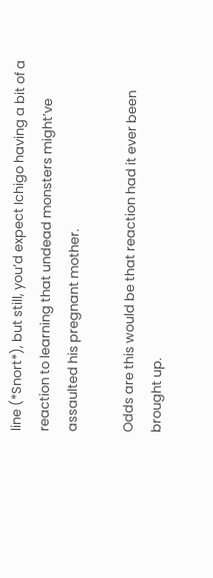line (*Snort*), but still, you’d expect Ichigo having a bit of a reaction to learning that undead monsters might’ve assaulted his pregnant mother.

Odds are this would be that reaction had it ever been brought up.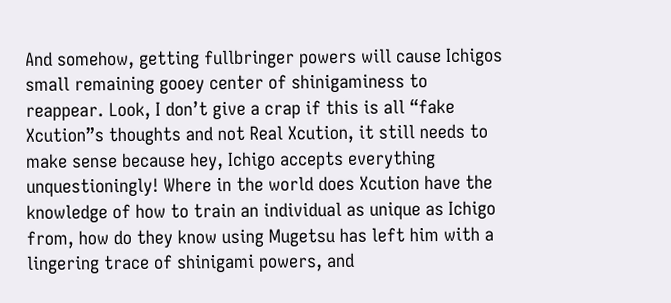And somehow, getting fullbringer powers will cause Ichigos small remaining gooey center of shinigaminess to reappear. Look, I don’t give a crap if this is all “fake Xcution”s thoughts and not Real Xcution, it still needs to make sense because hey, Ichigo accepts everything unquestioningly! Where in the world does Xcution have the knowledge of how to train an individual as unique as Ichigo from, how do they know using Mugetsu has left him with a lingering trace of shinigami powers, and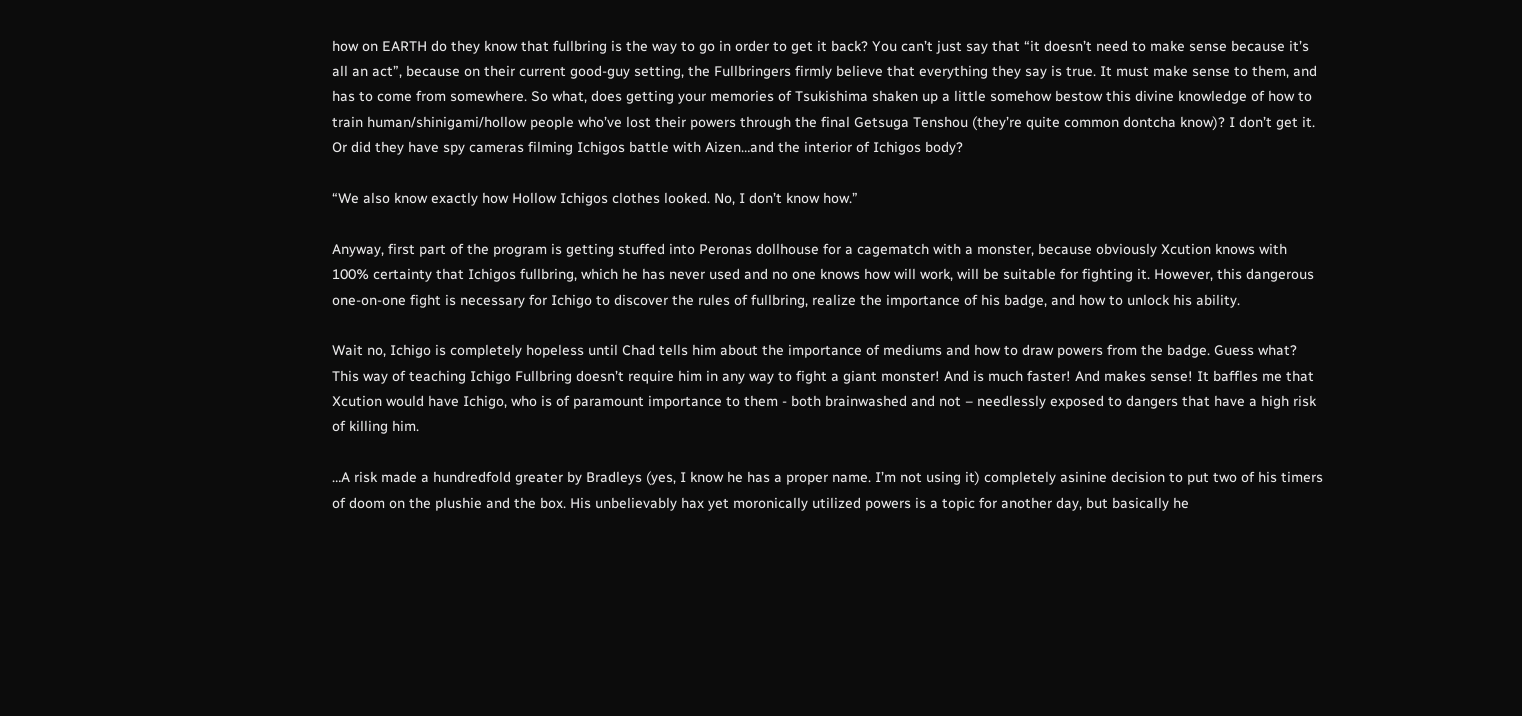how on EARTH do they know that fullbring is the way to go in order to get it back? You can’t just say that “it doesn’t need to make sense because it’s all an act”, because on their current good-guy setting, the Fullbringers firmly believe that everything they say is true. It must make sense to them, and has to come from somewhere. So what, does getting your memories of Tsukishima shaken up a little somehow bestow this divine knowledge of how to train human/shinigami/hollow people who’ve lost their powers through the final Getsuga Tenshou (they’re quite common dontcha know)? I don’t get it. Or did they have spy cameras filming Ichigos battle with Aizen…and the interior of Ichigos body?

“We also know exactly how Hollow Ichigos clothes looked. No, I don’t know how.”

Anyway, first part of the program is getting stuffed into Peronas dollhouse for a cagematch with a monster, because obviously Xcution knows with 100% certainty that Ichigos fullbring, which he has never used and no one knows how will work, will be suitable for fighting it. However, this dangerous one-on-one fight is necessary for Ichigo to discover the rules of fullbring, realize the importance of his badge, and how to unlock his ability.

Wait no, Ichigo is completely hopeless until Chad tells him about the importance of mediums and how to draw powers from the badge. Guess what? This way of teaching Ichigo Fullbring doesn’t require him in any way to fight a giant monster! And is much faster! And makes sense! It baffles me that Xcution would have Ichigo, who is of paramount importance to them - both brainwashed and not – needlessly exposed to dangers that have a high risk of killing him.

…A risk made a hundredfold greater by Bradleys (yes, I know he has a proper name. I’m not using it) completely asinine decision to put two of his timers of doom on the plushie and the box. His unbelievably hax yet moronically utilized powers is a topic for another day, but basically he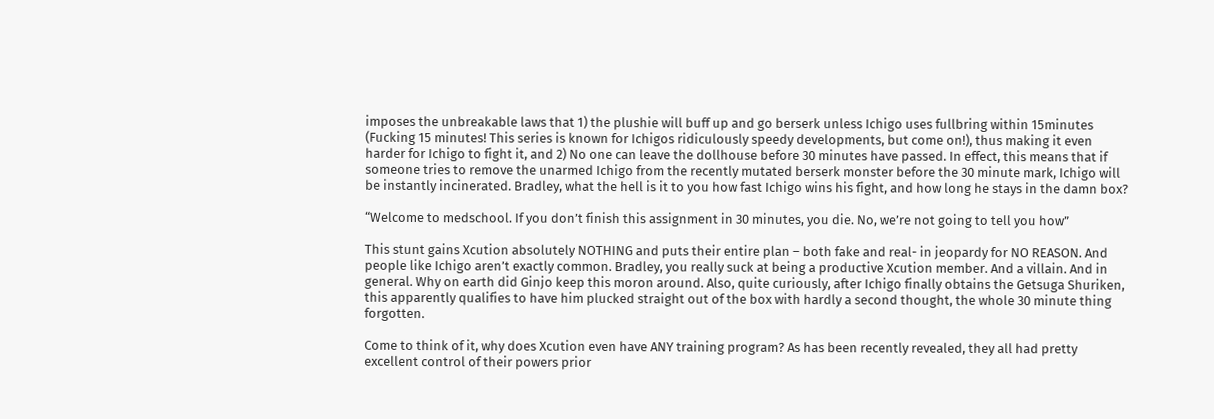imposes the unbreakable laws that 1) the plushie will buff up and go berserk unless Ichigo uses fullbring within 15minutes (Fucking 15 minutes! This series is known for Ichigos ridiculously speedy developments, but come on!), thus making it even harder for Ichigo to fight it, and 2) No one can leave the dollhouse before 30 minutes have passed. In effect, this means that if someone tries to remove the unarmed Ichigo from the recently mutated berserk monster before the 30 minute mark, Ichigo will be instantly incinerated. Bradley, what the hell is it to you how fast Ichigo wins his fight, and how long he stays in the damn box?

“Welcome to medschool. If you don’t finish this assignment in 30 minutes, you die. No, we’re not going to tell you how”

This stunt gains Xcution absolutely NOTHING and puts their entire plan – both fake and real- in jeopardy for NO REASON. And people like Ichigo aren’t exactly common. Bradley, you really suck at being a productive Xcution member. And a villain. And in general. Why on earth did Ginjo keep this moron around. Also, quite curiously, after Ichigo finally obtains the Getsuga Shuriken, this apparently qualifies to have him plucked straight out of the box with hardly a second thought, the whole 30 minute thing forgotten.

Come to think of it, why does Xcution even have ANY training program? As has been recently revealed, they all had pretty excellent control of their powers prior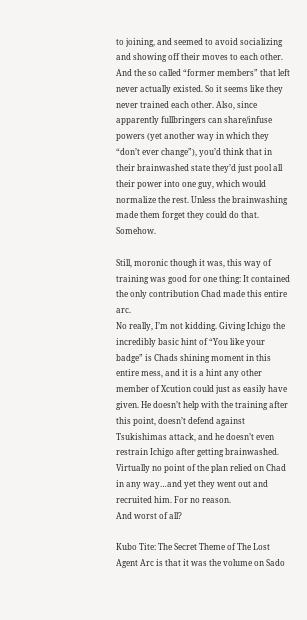to joining, and seemed to avoid socializing and showing off their moves to each other. And the so called “former members” that left never actually existed. So it seems like they never trained each other. Also, since apparently fullbringers can share/infuse powers (yet another way in which they “don’t ever change”), you’d think that in their brainwashed state they’d just pool all their power into one guy, which would normalize the rest. Unless the brainwashing made them forget they could do that. Somehow.

Still, moronic though it was, this way of training was good for one thing: It contained the only contribution Chad made this entire arc.
No really, I’m not kidding. Giving Ichigo the incredibly basic hint of “You like your badge” is Chads shining moment in this entire mess, and it is a hint any other member of Xcution could just as easily have given. He doesn’t help with the training after this point, doesn’t defend against Tsukishimas attack, and he doesn’t even restrain Ichigo after getting brainwashed. Virtually no point of the plan relied on Chad in any way…and yet they went out and recruited him. For no reason.
And worst of all?

Kubo Tite: The Secret Theme of The Lost Agent Arc is that it was the volume on Sado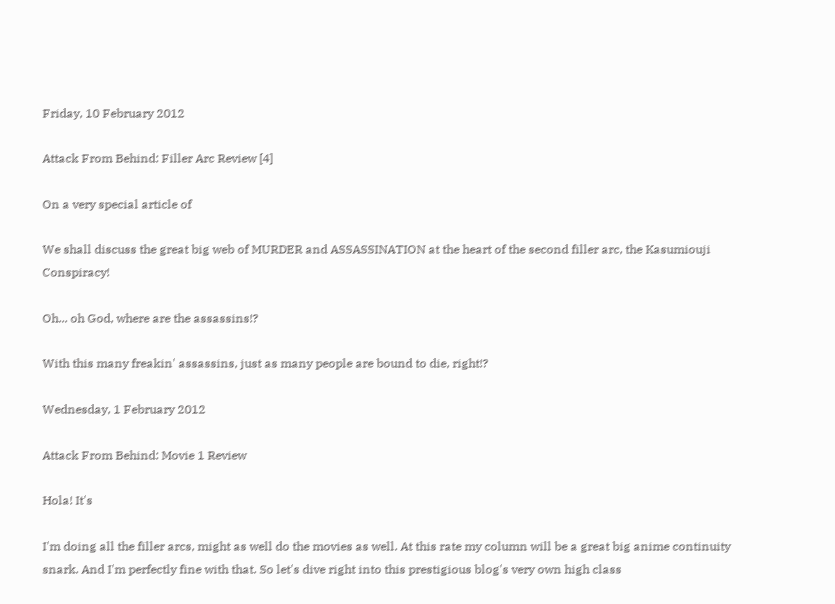Friday, 10 February 2012

Attack From Behind: Filler Arc Review [4]

On a very special article of

We shall discuss the great big web of MURDER and ASSASSINATION at the heart of the second filler arc, the Kasumiouji Conspiracy!

Oh... oh God, where are the assassins!?

With this many freakin' assassins, just as many people are bound to die, right!?

Wednesday, 1 February 2012

Attack From Behind: Movie 1 Review

Hola! It's

I'm doing all the filler arcs, might as well do the movies as well. At this rate my column will be a great big anime continuity snark. And I'm perfectly fine with that. So let's dive right into this prestigious blog's very own high class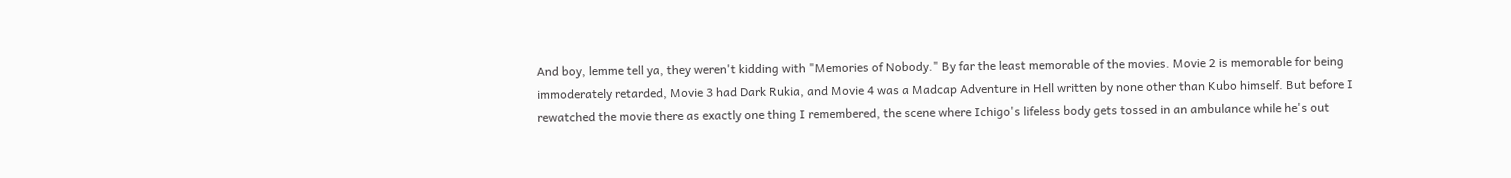And boy, lemme tell ya, they weren't kidding with "Memories of Nobody." By far the least memorable of the movies. Movie 2 is memorable for being immoderately retarded, Movie 3 had Dark Rukia, and Movie 4 was a Madcap Adventure in Hell written by none other than Kubo himself. But before I rewatched the movie there as exactly one thing I remembered, the scene where Ichigo's lifeless body gets tossed in an ambulance while he's out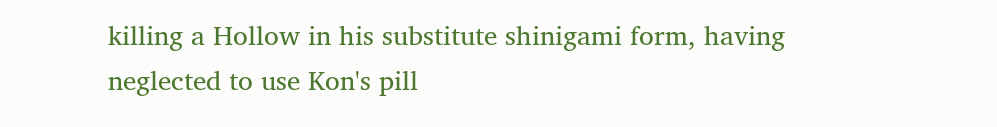killing a Hollow in his substitute shinigami form, having neglected to use Kon's pill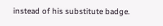instead of his substitute badge.